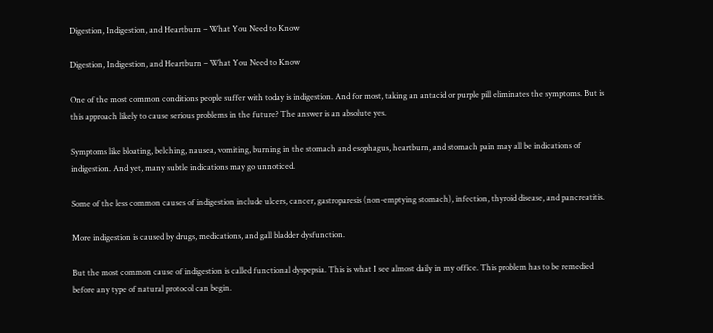Digestion, Indigestion, and Heartburn – What You Need to Know

Digestion, Indigestion, and Heartburn – What You Need to Know

One of the most common conditions people suffer with today is indigestion. And for most, taking an antacid or purple pill eliminates the symptoms. But is this approach likely to cause serious problems in the future? The answer is an absolute yes.

Symptoms like bloating, belching, nausea, vomiting, burning in the stomach and esophagus, heartburn, and stomach pain may all be indications of indigestion. And yet, many subtle indications may go unnoticed.

Some of the less common causes of indigestion include ulcers, cancer, gastroparesis (non-emptying stomach), infection, thyroid disease, and pancreatitis.

More indigestion is caused by drugs, medications, and gall bladder dysfunction.

But the most common cause of indigestion is called functional dyspepsia. This is what I see almost daily in my office. This problem has to be remedied before any type of natural protocol can begin.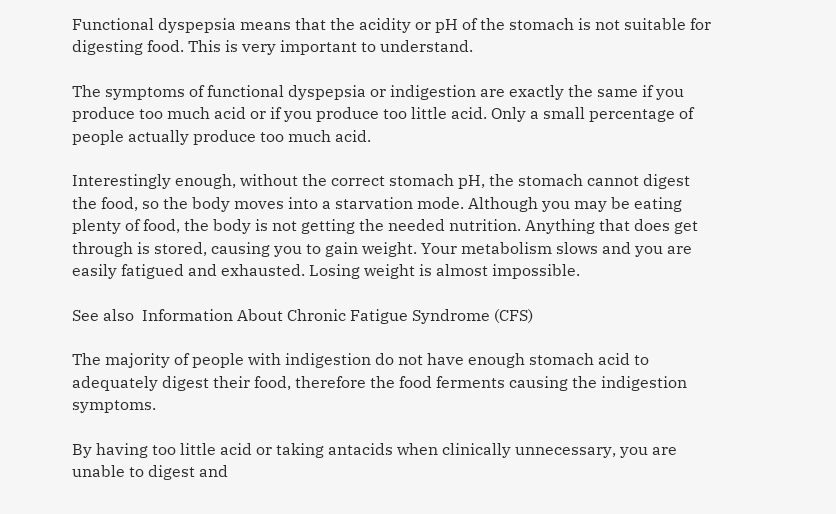Functional dyspepsia means that the acidity or pH of the stomach is not suitable for digesting food. This is very important to understand.

The symptoms of functional dyspepsia or indigestion are exactly the same if you produce too much acid or if you produce too little acid. Only a small percentage of people actually produce too much acid.

Interestingly enough, without the correct stomach pH, the stomach cannot digest the food, so the body moves into a starvation mode. Although you may be eating plenty of food, the body is not getting the needed nutrition. Anything that does get through is stored, causing you to gain weight. Your metabolism slows and you are easily fatigued and exhausted. Losing weight is almost impossible.

See also  Information About Chronic Fatigue Syndrome (CFS)

The majority of people with indigestion do not have enough stomach acid to adequately digest their food, therefore the food ferments causing the indigestion symptoms.

By having too little acid or taking antacids when clinically unnecessary, you are unable to digest and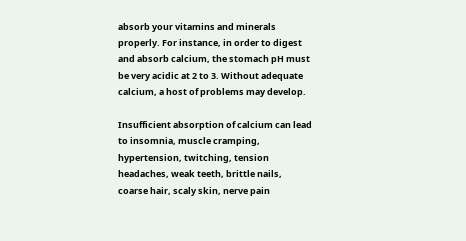absorb your vitamins and minerals properly. For instance, in order to digest and absorb calcium, the stomach pH must be very acidic at 2 to 3. Without adequate calcium, a host of problems may develop.

Insufficient absorption of calcium can lead to insomnia, muscle cramping, hypertension, twitching, tension headaches, weak teeth, brittle nails, coarse hair, scaly skin, nerve pain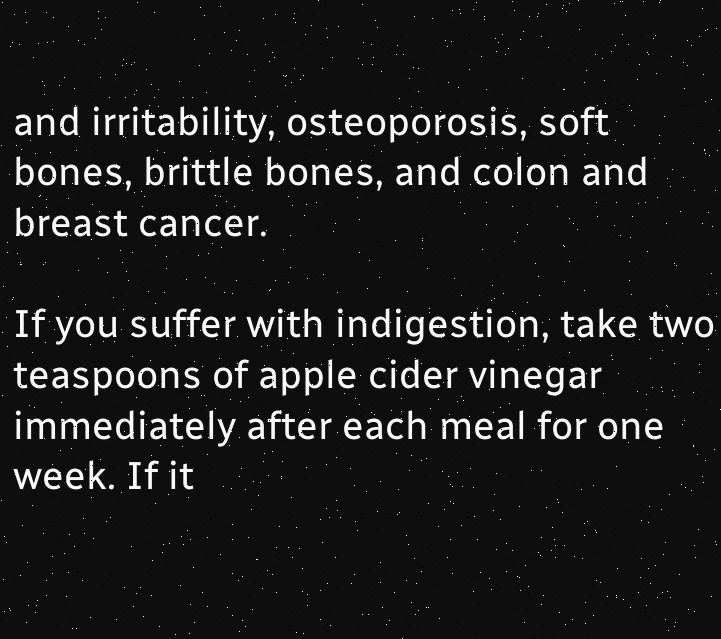and irritability, osteoporosis, soft bones, brittle bones, and colon and breast cancer.

If you suffer with indigestion, take two teaspoons of apple cider vinegar immediately after each meal for one week. If it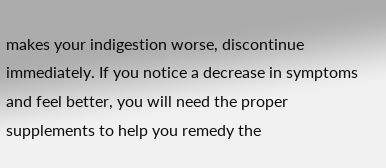makes your indigestion worse, discontinue immediately. If you notice a decrease in symptoms and feel better, you will need the proper supplements to help you remedy the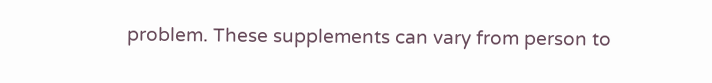problem. These supplements can vary from person to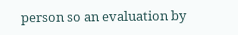person so an evaluation by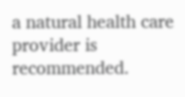a natural health care provider is recommended.